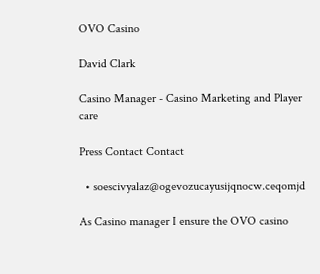OVO Casino

David Clark

Casino Manager - Casino Marketing and Player care

Press Contact Contact

  • soescivyalaz@ogevozucayusijqnocw.ceqomjd

As Casino manager I ensure the OVO casino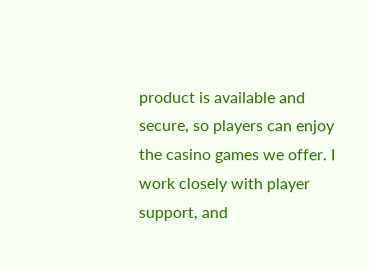product is available and secure, so players can enjoy the casino games we offer. I work closely with player support, and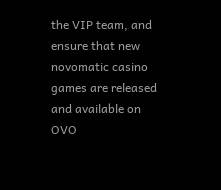the VIP team, and ensure that new novomatic casino games are released and available on OVO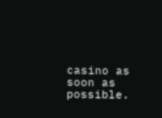casino as soon as possible.